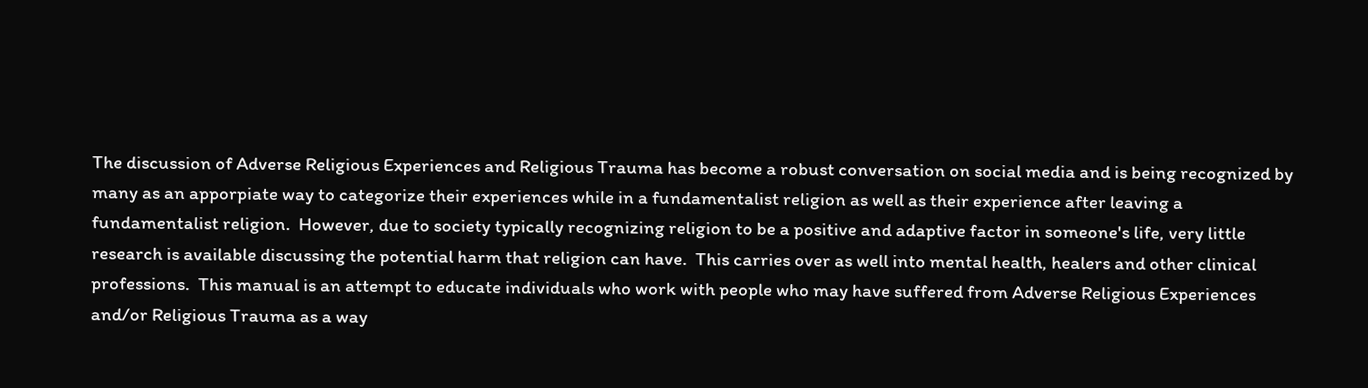The discussion of Adverse Religious Experiences and Religious Trauma has become a robust conversation on social media and is being recognized by many as an apporpiate way to categorize their experiences while in a fundamentalist religion as well as their experience after leaving a fundamentalist religion.  However, due to society typically recognizing religion to be a positive and adaptive factor in someone's life, very little research is available discussing the potential harm that religion can have.  This carries over as well into mental health, healers and other clinical professions.  This manual is an attempt to educate individuals who work with people who may have suffered from Adverse Religious Experiences and/or Religious Trauma as a way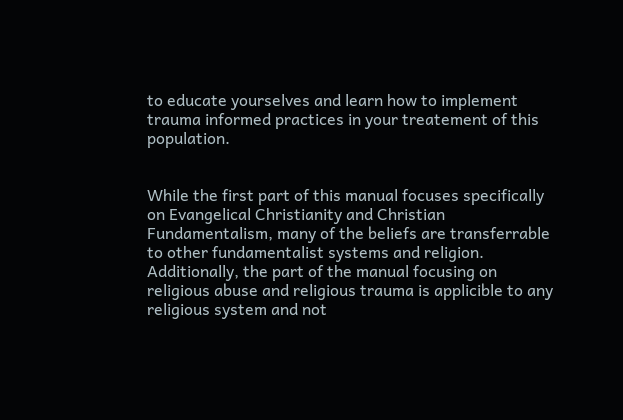to educate yourselves and learn how to implement trauma informed practices in your treatement of this population.


While the first part of this manual focuses specifically on Evangelical Christianity and Christian Fundamentalism, many of the beliefs are transferrable to other fundamentalist systems and religion.  Additionally, the part of the manual focusing on religious abuse and religious trauma is applicible to any religious system and not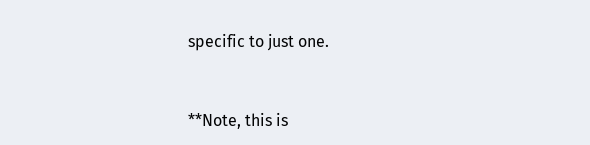specific to just one.


**Note, this is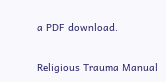a PDF download.

Religious Trauma Manual